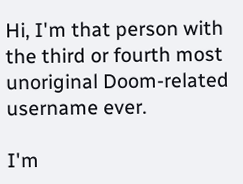Hi, I'm that person with the third or fourth most unoriginal Doom-related username ever.

I'm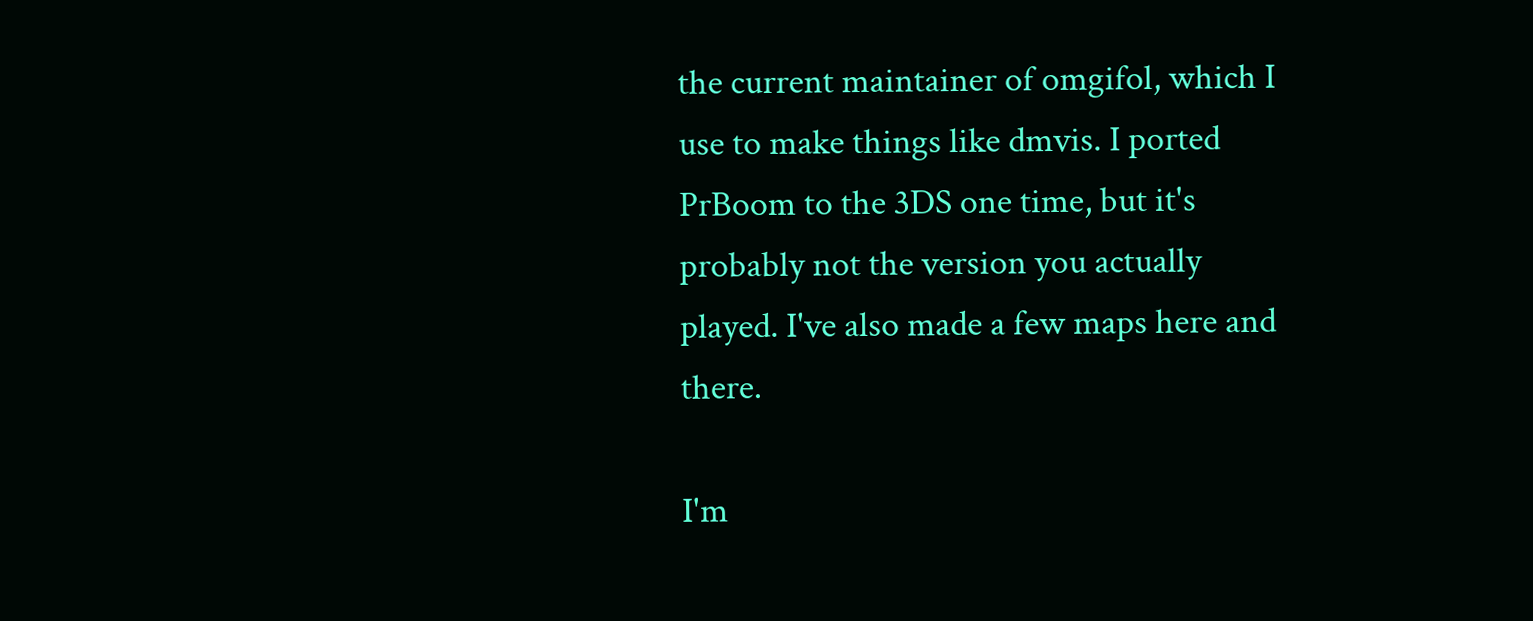the current maintainer of omgifol, which I use to make things like dmvis. I ported PrBoom to the 3DS one time, but it's probably not the version you actually played. I've also made a few maps here and there.

I'm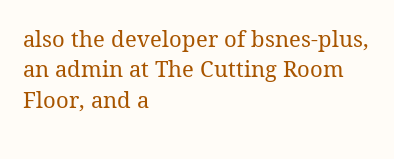also the developer of bsnes-plus, an admin at The Cutting Room Floor, and a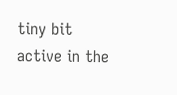tiny bit active in the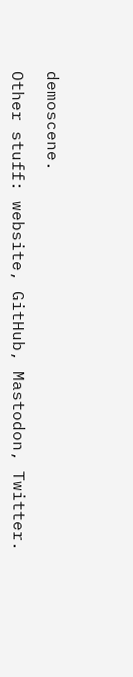demoscene.

Other stuff: website, GitHub, Mastodon, Twitter.